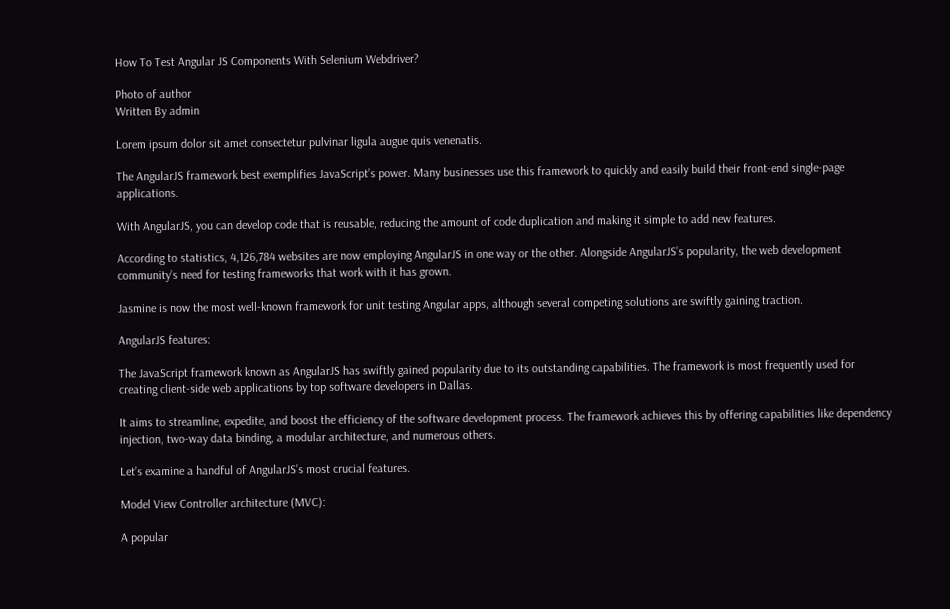How To Test Angular JS Components With Selenium Webdriver?

Photo of author
Written By admin

Lorem ipsum dolor sit amet consectetur pulvinar ligula augue quis venenatis.

The AngularJS framework best exemplifies JavaScript’s power. Many businesses use this framework to quickly and easily build their front-end single-page applications.

With AngularJS, you can develop code that is reusable, reducing the amount of code duplication and making it simple to add new features.

According to statistics, 4,126,784 websites are now employing AngularJS in one way or the other. Alongside AngularJS’s popularity, the web development community’s need for testing frameworks that work with it has grown.

Jasmine is now the most well-known framework for unit testing Angular apps, although several competing solutions are swiftly gaining traction.

AngularJS features:

The JavaScript framework known as AngularJS has swiftly gained popularity due to its outstanding capabilities. The framework is most frequently used for creating client-side web applications by top software developers in Dallas.

It aims to streamline, expedite, and boost the efficiency of the software development process. The framework achieves this by offering capabilities like dependency injection, two-way data binding, a modular architecture, and numerous others.

Let’s examine a handful of AngularJS’s most crucial features.

Model View Controller architecture (MVC):

A popular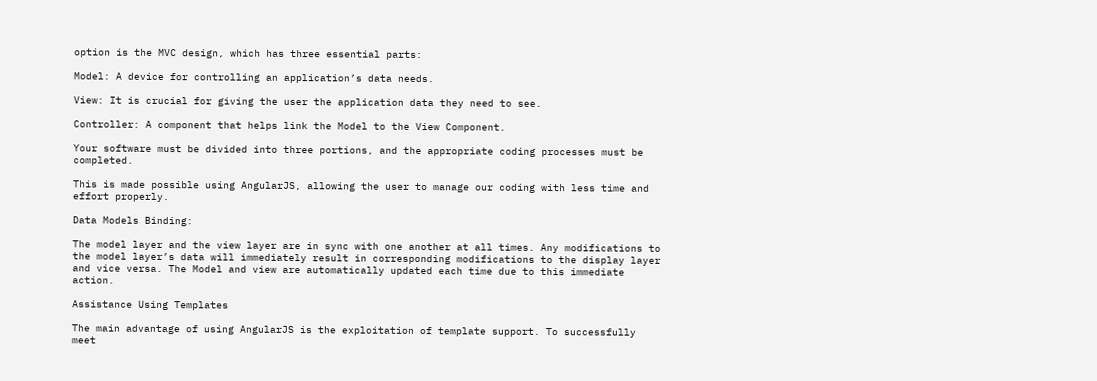option is the MVC design, which has three essential parts:

Model: A device for controlling an application’s data needs.

View: It is crucial for giving the user the application data they need to see.

Controller: A component that helps link the Model to the View Component.

Your software must be divided into three portions, and the appropriate coding processes must be completed.

This is made possible using AngularJS, allowing the user to manage our coding with less time and effort properly.

Data Models Binding:

The model layer and the view layer are in sync with one another at all times. Any modifications to the model layer’s data will immediately result in corresponding modifications to the display layer and vice versa. The Model and view are automatically updated each time due to this immediate action.

Assistance Using Templates

The main advantage of using AngularJS is the exploitation of template support. To successfully meet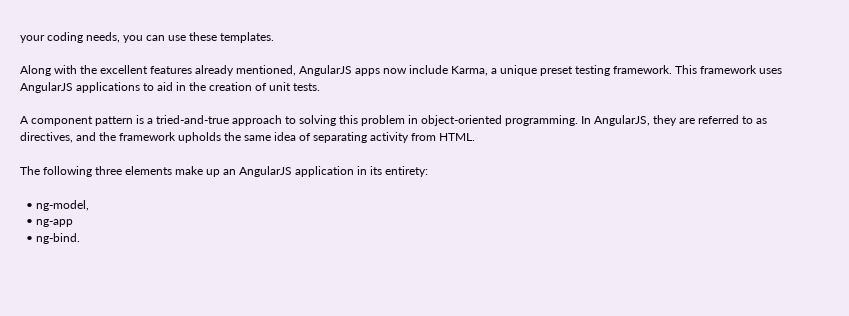your coding needs, you can use these templates.

Along with the excellent features already mentioned, AngularJS apps now include Karma, a unique preset testing framework. This framework uses AngularJS applications to aid in the creation of unit tests.

A component pattern is a tried-and-true approach to solving this problem in object-oriented programming. In AngularJS, they are referred to as directives, and the framework upholds the same idea of separating activity from HTML.

The following three elements make up an AngularJS application in its entirety:

  • ng-model,
  • ng-app
  • ng-bind.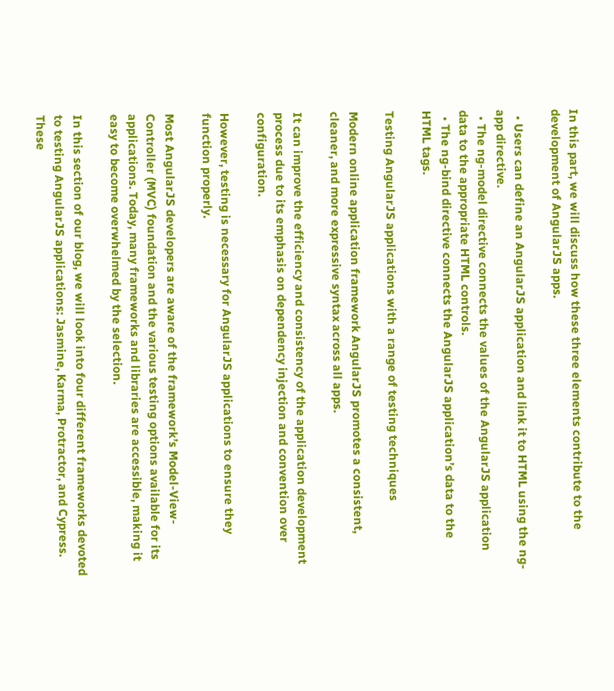In this part, we will discuss how these three elements contribute to the development of AngularJS apps.

  • Users can define an AngularJS application and link it to HTML using the ng-app directive.
  • The ng-model directive connects the values of the AngularJS application data to the appropriate HTML controls.
  • The ng-bind directive connects the AngularJS application’s data to the HTML tags.

Testing AngularJS applications with a range of testing techniques

Modern online application framework AngularJS promotes a consistent, cleaner, and more expressive syntax across all apps.

It can improve the efficiency and consistency of the application development process due to its emphasis on dependency injection and convention over configuration.

However, testing is necessary for AngularJS applications to ensure they function properly.

Most AngularJS developers are aware of the framework’s Model-View-Controller (MVC) foundation and the various testing options available for its applications. Today, many frameworks and libraries are accessible, making it easy to become overwhelmed by the selection.

In this section of our blog, we will look into four different frameworks devoted to testing AngularJS applications: Jasmine, Karma, Protractor, and Cypress. These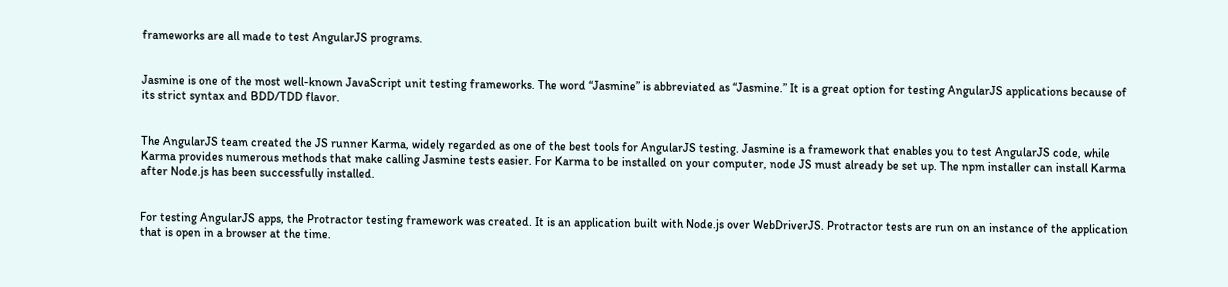frameworks are all made to test AngularJS programs.


Jasmine is one of the most well-known JavaScript unit testing frameworks. The word “Jasmine” is abbreviated as “Jasmine.” It is a great option for testing AngularJS applications because of its strict syntax and BDD/TDD flavor.


The AngularJS team created the JS runner Karma, widely regarded as one of the best tools for AngularJS testing. Jasmine is a framework that enables you to test AngularJS code, while Karma provides numerous methods that make calling Jasmine tests easier. For Karma to be installed on your computer, node JS must already be set up. The npm installer can install Karma after Node.js has been successfully installed.


For testing AngularJS apps, the Protractor testing framework was created. It is an application built with Node.js over WebDriverJS. Protractor tests are run on an instance of the application that is open in a browser at the time.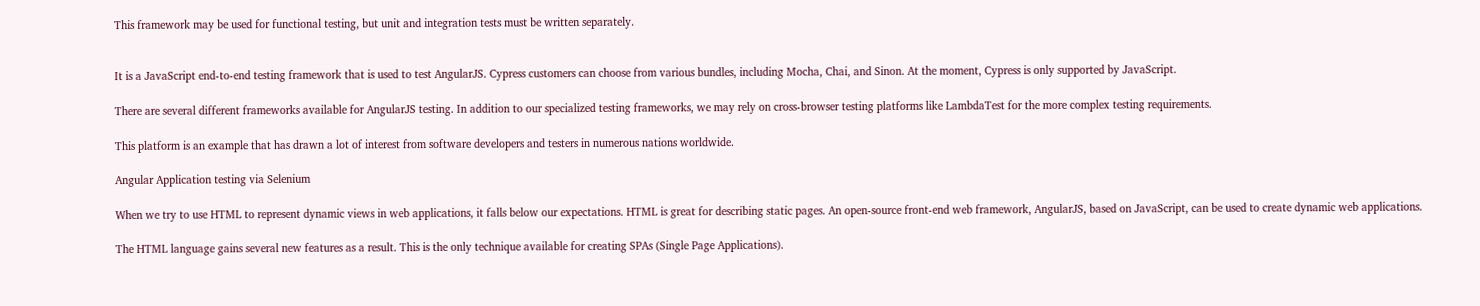This framework may be used for functional testing, but unit and integration tests must be written separately.


It is a JavaScript end-to-end testing framework that is used to test AngularJS. Cypress customers can choose from various bundles, including Mocha, Chai, and Sinon. At the moment, Cypress is only supported by JavaScript.

There are several different frameworks available for AngularJS testing. In addition to our specialized testing frameworks, we may rely on cross-browser testing platforms like LambdaTest for the more complex testing requirements.

This platform is an example that has drawn a lot of interest from software developers and testers in numerous nations worldwide.

Angular Application testing via Selenium

When we try to use HTML to represent dynamic views in web applications, it falls below our expectations. HTML is great for describing static pages. An open-source front-end web framework, AngularJS, based on JavaScript, can be used to create dynamic web applications.

The HTML language gains several new features as a result. This is the only technique available for creating SPAs (Single Page Applications).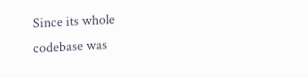Since its whole codebase was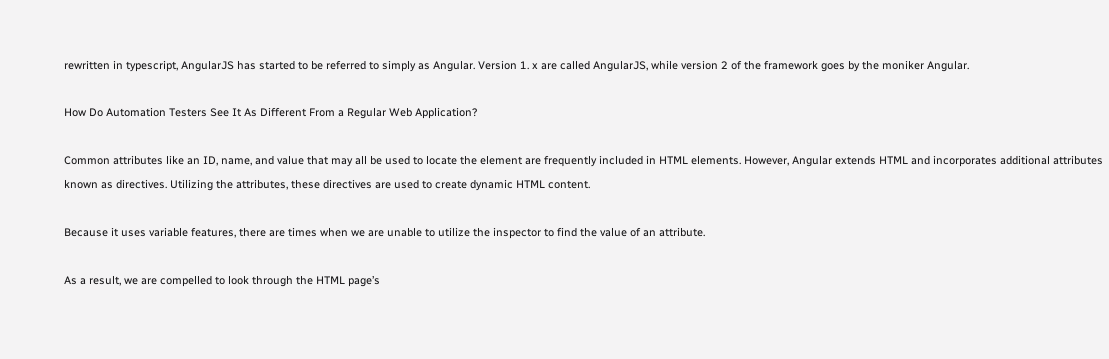rewritten in typescript, AngularJS has started to be referred to simply as Angular. Version 1. x are called AngularJS, while version 2 of the framework goes by the moniker Angular.

How Do Automation Testers See It As Different From a Regular Web Application?

Common attributes like an ID, name, and value that may all be used to locate the element are frequently included in HTML elements. However, Angular extends HTML and incorporates additional attributes known as directives. Utilizing the attributes, these directives are used to create dynamic HTML content.

Because it uses variable features, there are times when we are unable to utilize the inspector to find the value of an attribute.

As a result, we are compelled to look through the HTML page’s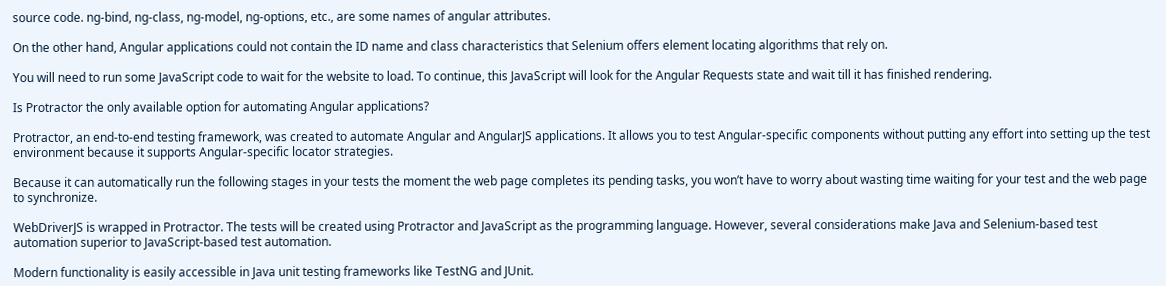source code. ng-bind, ng-class, ng-model, ng-options, etc., are some names of angular attributes.

On the other hand, Angular applications could not contain the ID name and class characteristics that Selenium offers element locating algorithms that rely on.

You will need to run some JavaScript code to wait for the website to load. To continue, this JavaScript will look for the Angular Requests state and wait till it has finished rendering.

Is Protractor the only available option for automating Angular applications?

Protractor, an end-to-end testing framework, was created to automate Angular and AngularJS applications. It allows you to test Angular-specific components without putting any effort into setting up the test environment because it supports Angular-specific locator strategies.

Because it can automatically run the following stages in your tests the moment the web page completes its pending tasks, you won’t have to worry about wasting time waiting for your test and the web page to synchronize.

WebDriverJS is wrapped in Protractor. The tests will be created using Protractor and JavaScript as the programming language. However, several considerations make Java and Selenium-based test automation superior to JavaScript-based test automation.

Modern functionality is easily accessible in Java unit testing frameworks like TestNG and JUnit.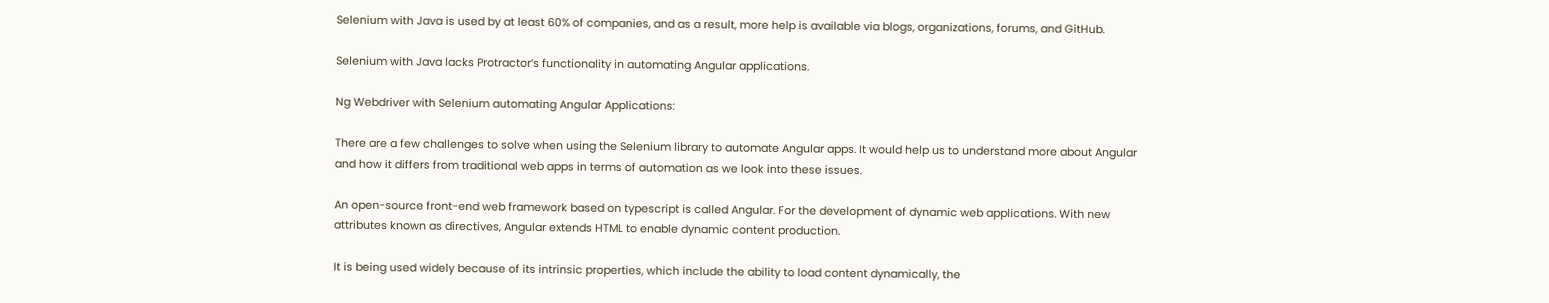Selenium with Java is used by at least 60% of companies, and as a result, more help is available via blogs, organizations, forums, and GitHub.

Selenium with Java lacks Protractor’s functionality in automating Angular applications.

Ng Webdriver with Selenium automating Angular Applications:

There are a few challenges to solve when using the Selenium library to automate Angular apps. It would help us to understand more about Angular and how it differs from traditional web apps in terms of automation as we look into these issues.

An open-source front-end web framework based on typescript is called Angular. For the development of dynamic web applications. With new attributes known as directives, Angular extends HTML to enable dynamic content production.

It is being used widely because of its intrinsic properties, which include the ability to load content dynamically, the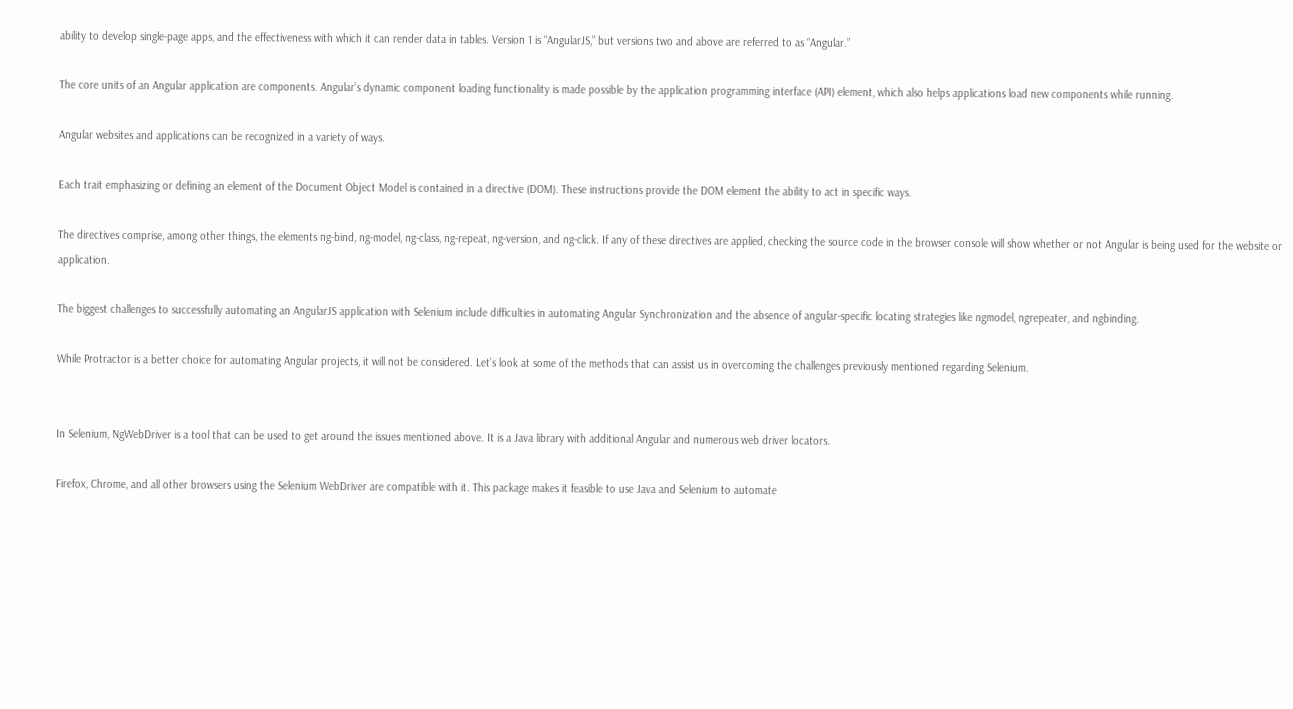ability to develop single-page apps, and the effectiveness with which it can render data in tables. Version 1 is “AngularJS,” but versions two and above are referred to as “Angular.”

The core units of an Angular application are components. Angular’s dynamic component loading functionality is made possible by the application programming interface (API) element, which also helps applications load new components while running.

Angular websites and applications can be recognized in a variety of ways.

Each trait emphasizing or defining an element of the Document Object Model is contained in a directive (DOM). These instructions provide the DOM element the ability to act in specific ways.

The directives comprise, among other things, the elements ng-bind, ng-model, ng-class, ng-repeat, ng-version, and ng-click. If any of these directives are applied, checking the source code in the browser console will show whether or not Angular is being used for the website or application.

The biggest challenges to successfully automating an AngularJS application with Selenium include difficulties in automating Angular Synchronization and the absence of angular-specific locating strategies like ngmodel, ngrepeater, and ngbinding.

While Protractor is a better choice for automating Angular projects, it will not be considered. Let’s look at some of the methods that can assist us in overcoming the challenges previously mentioned regarding Selenium.


In Selenium, NgWebDriver is a tool that can be used to get around the issues mentioned above. It is a Java library with additional Angular and numerous web driver locators.

Firefox, Chrome, and all other browsers using the Selenium WebDriver are compatible with it. This package makes it feasible to use Java and Selenium to automate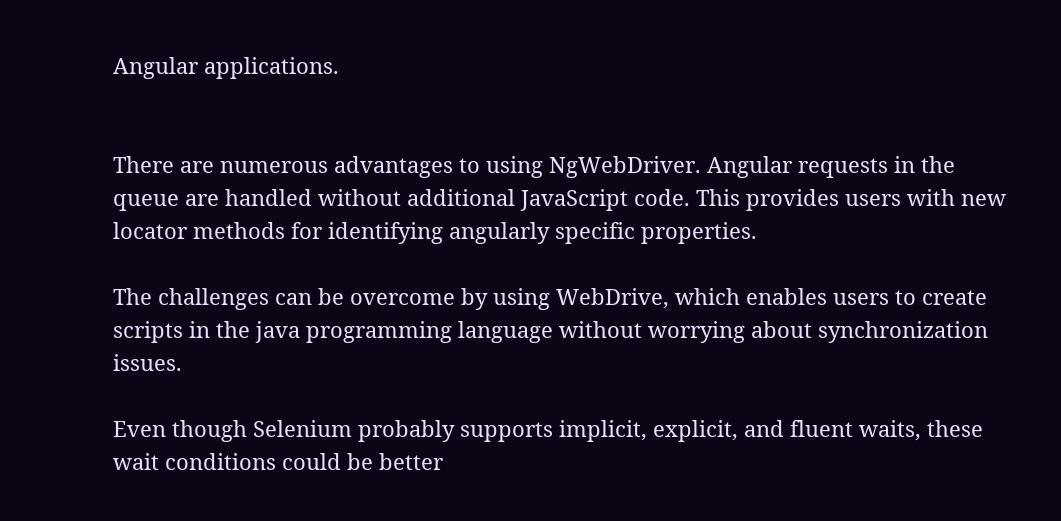Angular applications.


There are numerous advantages to using NgWebDriver. Angular requests in the queue are handled without additional JavaScript code. This provides users with new locator methods for identifying angularly specific properties.

The challenges can be overcome by using WebDrive, which enables users to create scripts in the java programming language without worrying about synchronization issues.

Even though Selenium probably supports implicit, explicit, and fluent waits, these wait conditions could be better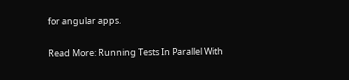for angular apps.

Read More: Running Tests In Parallel With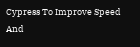Cypress To Improve Speed And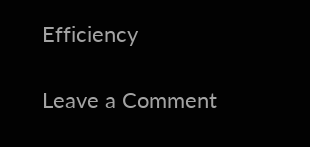Efficiency

Leave a Comment